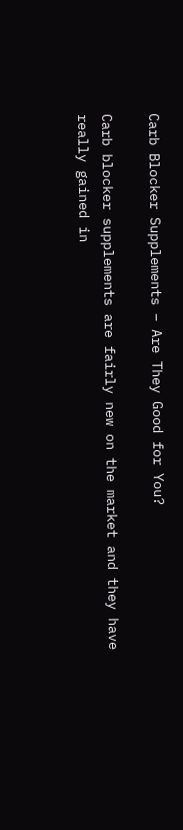Carb Blocker Supplements – Are They Good for You?

Carb blocker supplements are fairly new on the market and they have really gained in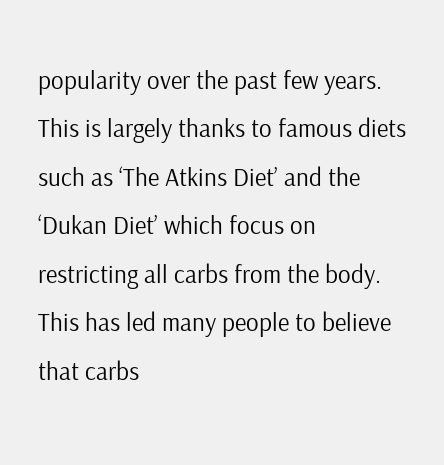popularity over the past few years. This is largely thanks to famous diets such as ‘The Atkins Diet’ and the ‘Dukan Diet’ which focus on restricting all carbs from the body. This has led many people to believe that carbs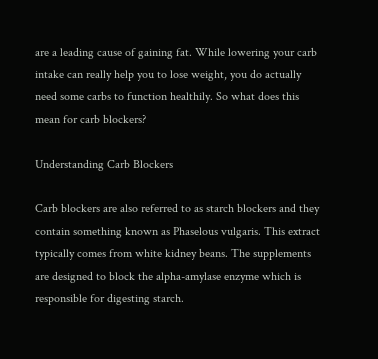are a leading cause of gaining fat. While lowering your carb intake can really help you to lose weight, you do actually need some carbs to function healthily. So what does this mean for carb blockers?

Understanding Carb Blockers

Carb blockers are also referred to as starch blockers and they contain something known as Phaselous vulgaris. This extract typically comes from white kidney beans. The supplements are designed to block the alpha-amylase enzyme which is responsible for digesting starch.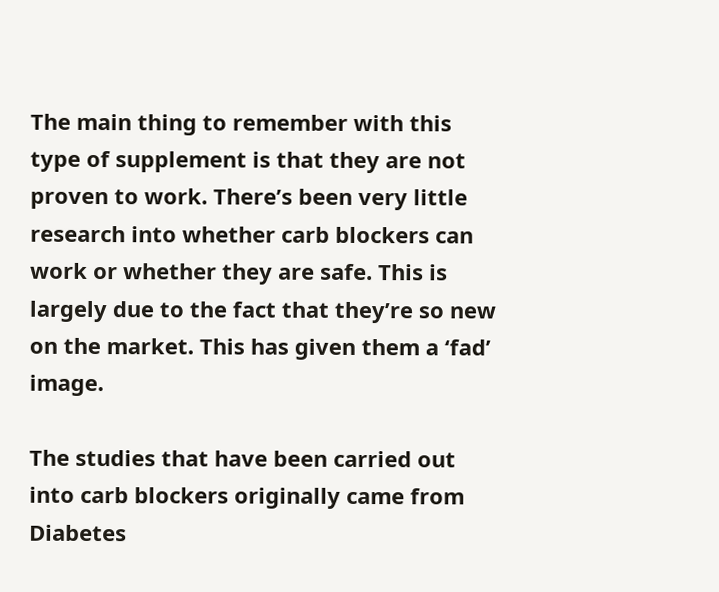The main thing to remember with this type of supplement is that they are not proven to work. There’s been very little research into whether carb blockers can work or whether they are safe. This is largely due to the fact that they’re so new on the market. This has given them a ‘fad’ image.

The studies that have been carried out into carb blockers originally came from Diabetes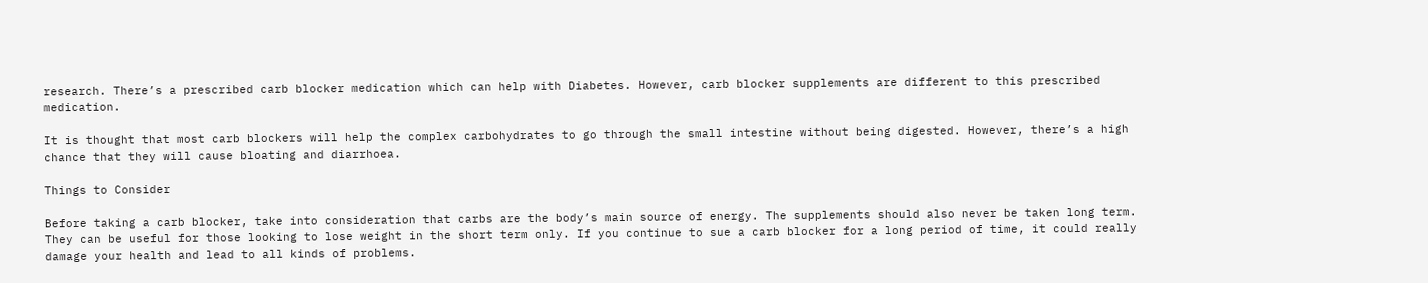research. There’s a prescribed carb blocker medication which can help with Diabetes. However, carb blocker supplements are different to this prescribed medication.

It is thought that most carb blockers will help the complex carbohydrates to go through the small intestine without being digested. However, there’s a high chance that they will cause bloating and diarrhoea.

Things to Consider

Before taking a carb blocker, take into consideration that carbs are the body’s main source of energy. The supplements should also never be taken long term. They can be useful for those looking to lose weight in the short term only. If you continue to sue a carb blocker for a long period of time, it could really damage your health and lead to all kinds of problems.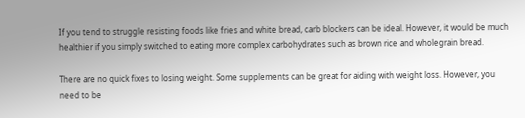If you tend to struggle resisting foods like fries and white bread, carb blockers can be ideal. However, it would be much healthier if you simply switched to eating more complex carbohydrates such as brown rice and wholegrain bread.

There are no quick fixes to losing weight. Some supplements can be great for aiding with weight loss. However, you need to be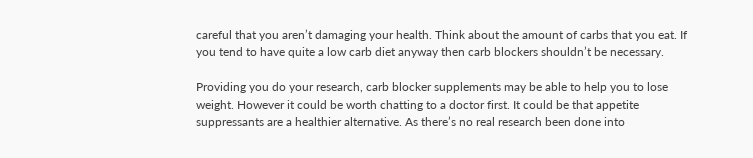careful that you aren’t damaging your health. Think about the amount of carbs that you eat. If you tend to have quite a low carb diet anyway then carb blockers shouldn’t be necessary.

Providing you do your research, carb blocker supplements may be able to help you to lose weight. However it could be worth chatting to a doctor first. It could be that appetite suppressants are a healthier alternative. As there’s no real research been done into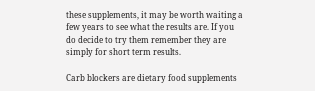these supplements, it may be worth waiting a few years to see what the results are. If you do decide to try them remember they are simply for short term results.

Carb blockers are dietary food supplements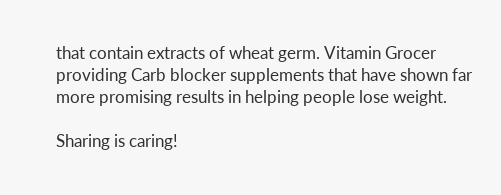that contain extracts of wheat germ. Vitamin Grocer providing Carb blocker supplements that have shown far more promising results in helping people lose weight.

Sharing is caring!